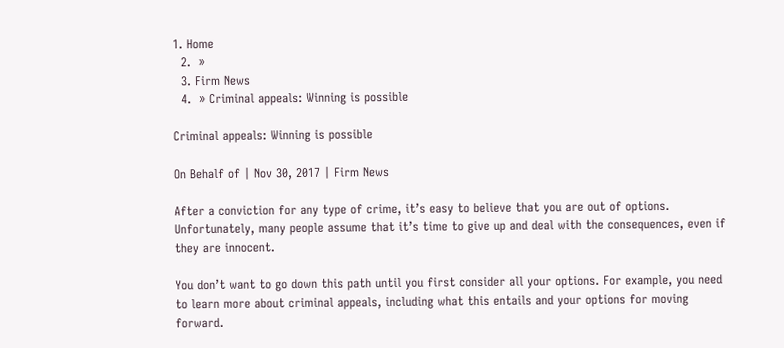1. Home
  2.  »
  3. Firm News
  4.  » Criminal appeals: Winning is possible

Criminal appeals: Winning is possible

On Behalf of | Nov 30, 2017 | Firm News

After a conviction for any type of crime, it’s easy to believe that you are out of options. Unfortunately, many people assume that it’s time to give up and deal with the consequences, even if they are innocent.

You don’t want to go down this path until you first consider all your options. For example, you need to learn more about criminal appeals, including what this entails and your options for moving forward.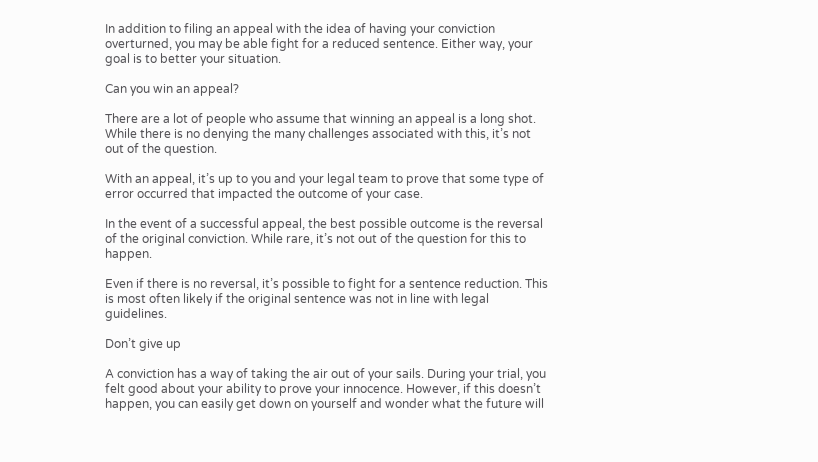In addition to filing an appeal with the idea of having your conviction overturned, you may be able fight for a reduced sentence. Either way, your goal is to better your situation.

Can you win an appeal?

There are a lot of people who assume that winning an appeal is a long shot. While there is no denying the many challenges associated with this, it’s not out of the question.

With an appeal, it’s up to you and your legal team to prove that some type of error occurred that impacted the outcome of your case.

In the event of a successful appeal, the best possible outcome is the reversal of the original conviction. While rare, it’s not out of the question for this to happen.

Even if there is no reversal, it’s possible to fight for a sentence reduction. This is most often likely if the original sentence was not in line with legal guidelines.

Don’t give up

A conviction has a way of taking the air out of your sails. During your trial, you felt good about your ability to prove your innocence. However, if this doesn’t happen, you can easily get down on yourself and wonder what the future will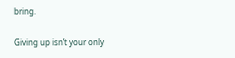bring.

Giving up isn’t your only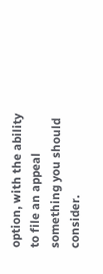option, with the ability to file an appeal something you should consider.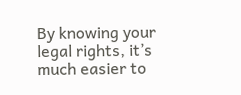By knowing your legal rights, it’s much easier to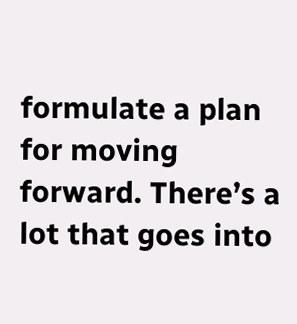formulate a plan for moving forward. There’s a lot that goes into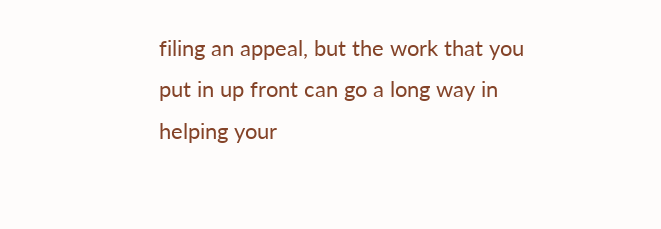filing an appeal, but the work that you put in up front can go a long way in helping your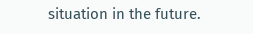situation in the future.